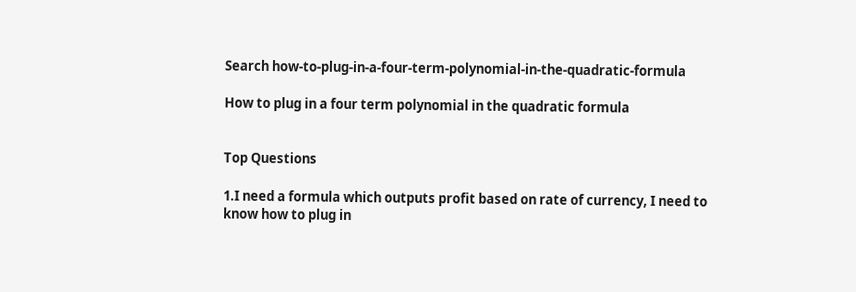Search how-to-plug-in-a-four-term-polynomial-in-the-quadratic-formula

How to plug in a four term polynomial in the quadratic formula


Top Questions

1.I need a formula which outputs profit based on rate of currency, I need to know how to plug in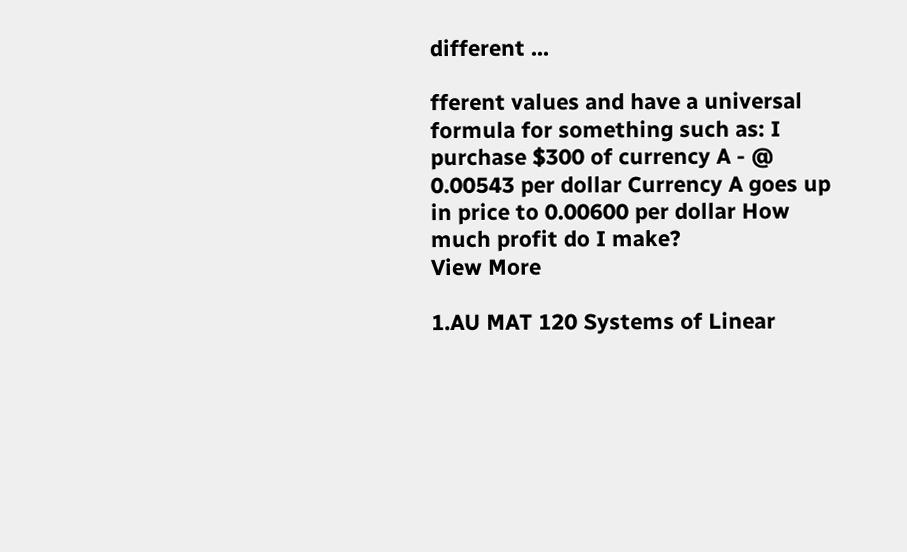different ...

fferent values and have a universal formula for something such as: I purchase $300 of currency A - @ 0.00543 per dollar Currency A goes up in price to 0.00600 per dollar How much profit do I make?
View More

1.AU MAT 120 Systems of Linear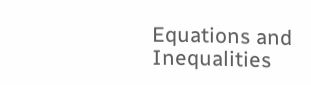Equations and Inequalities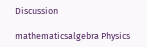Discussion

mathematicsalgebra Physics